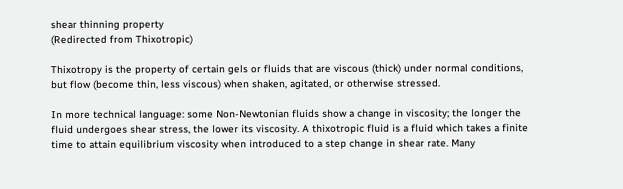shear thinning property
(Redirected from Thixotropic)

Thixotropy is the property of certain gels or fluids that are viscous (thick) under normal conditions, but flow (become thin, less viscous) when shaken, agitated, or otherwise stressed.

In more technical language: some Non-Newtonian fluids show a change in viscosity; the longer the fluid undergoes shear stress, the lower its viscosity. A thixotropic fluid is a fluid which takes a finite time to attain equilibrium viscosity when introduced to a step change in shear rate. Many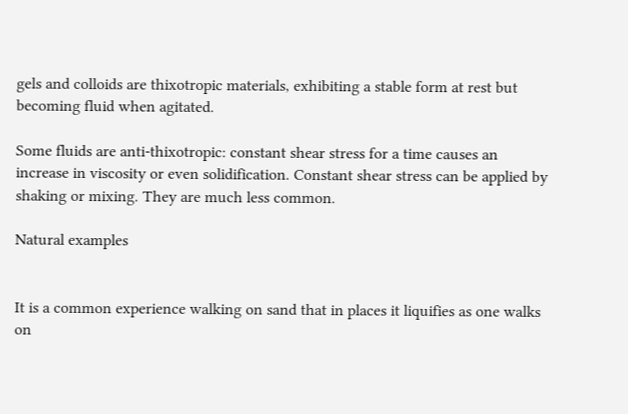gels and colloids are thixotropic materials, exhibiting a stable form at rest but becoming fluid when agitated.

Some fluids are anti-thixotropic: constant shear stress for a time causes an increase in viscosity or even solidification. Constant shear stress can be applied by shaking or mixing. They are much less common.

Natural examples


It is a common experience walking on sand that in places it liquifies as one walks on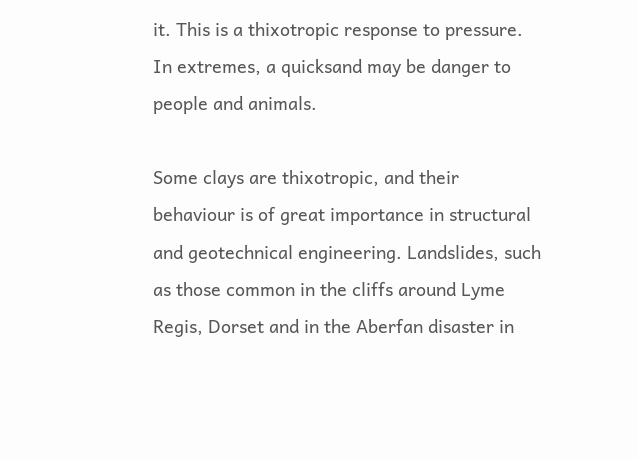it. This is a thixotropic response to pressure. In extremes, a quicksand may be danger to people and animals.

Some clays are thixotropic, and their behaviour is of great importance in structural and geotechnical engineering. Landslides, such as those common in the cliffs around Lyme Regis, Dorset and in the Aberfan disaster in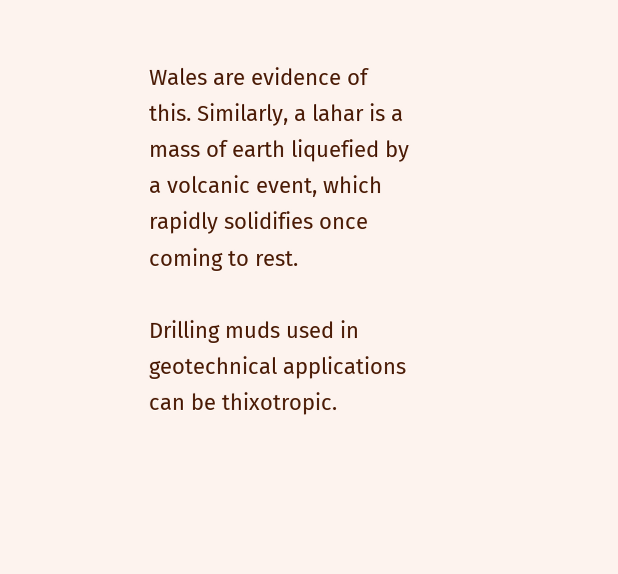Wales are evidence of this. Similarly, a lahar is a mass of earth liquefied by a volcanic event, which rapidly solidifies once coming to rest.

Drilling muds used in geotechnical applications can be thixotropic.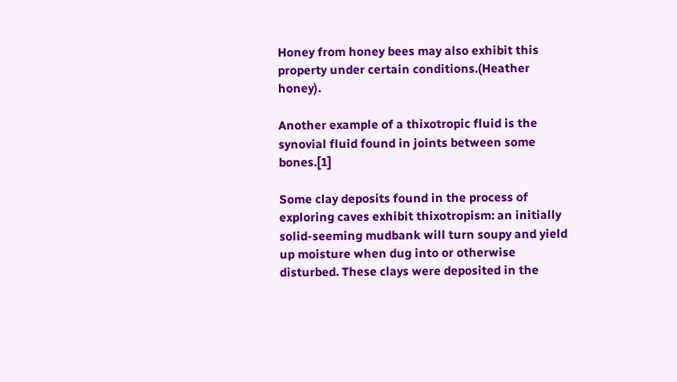Honey from honey bees may also exhibit this property under certain conditions.(Heather honey).

Another example of a thixotropic fluid is the synovial fluid found in joints between some bones.[1]

Some clay deposits found in the process of exploring caves exhibit thixotropism: an initially solid-seeming mudbank will turn soupy and yield up moisture when dug into or otherwise disturbed. These clays were deposited in the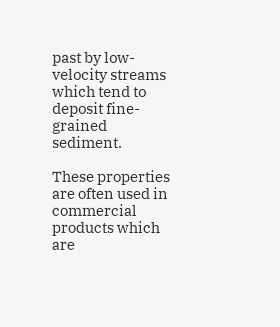past by low-velocity streams which tend to deposit fine-grained sediment.

These properties are often used in commercial products which are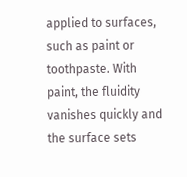applied to surfaces, such as paint or toothpaste. With paint, the fluidity vanishes quickly and the surface sets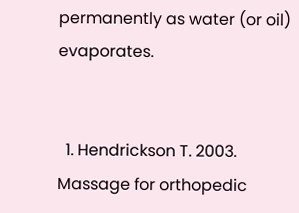permanently as water (or oil) evaporates.


  1. Hendrickson T. 2003. Massage for orthopedic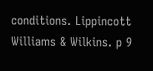conditions. Lippincott Williams & Wilkins. p 9